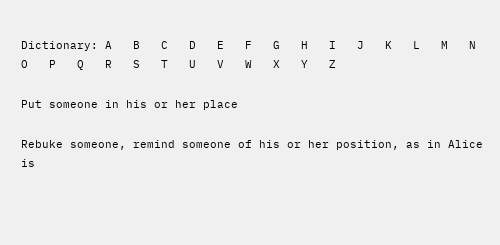Dictionary: A   B   C   D   E   F   G   H   I   J   K   L   M   N   O   P   Q   R   S   T   U   V   W   X   Y   Z

Put someone in his or her place

Rebuke someone, remind someone of his or her position, as in Alice is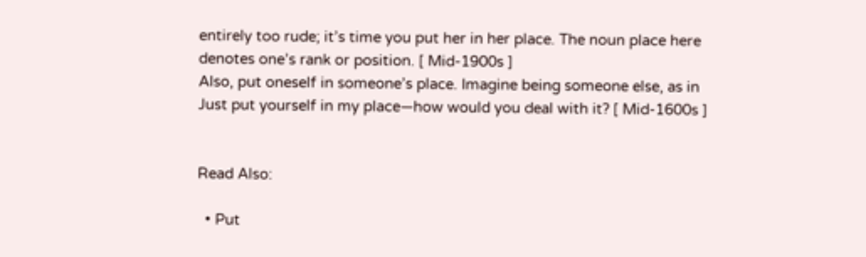entirely too rude; it’s time you put her in her place. The noun place here denotes one’s rank or position. [ Mid-1900s ]
Also, put oneself in someone’s place. Imagine being someone else, as in Just put yourself in my place—how would you deal with it? [ Mid-1600s ]


Read Also:

  • Put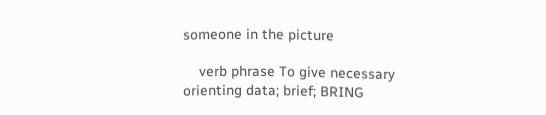someone in the picture

    verb phrase To give necessary orienting data; brief; BRING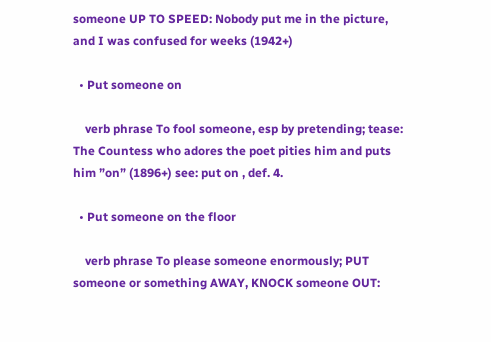someone UP TO SPEED: Nobody put me in the picture, and I was confused for weeks (1942+)

  • Put someone on

    verb phrase To fool someone, esp by pretending; tease: The Countess who adores the poet pities him and puts him ”on” (1896+) see: put on , def. 4.

  • Put someone on the floor

    verb phrase To please someone enormously; PUT someone or something AWAY, KNOCK someone OUT: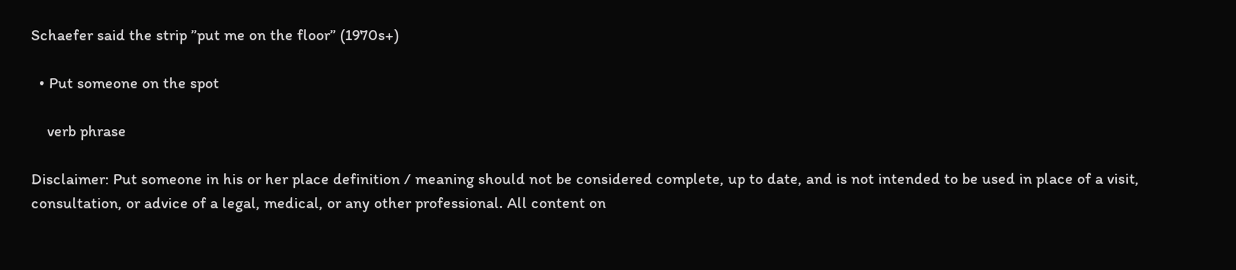Schaefer said the strip ”put me on the floor” (1970s+)

  • Put someone on the spot

    verb phrase

Disclaimer: Put someone in his or her place definition / meaning should not be considered complete, up to date, and is not intended to be used in place of a visit, consultation, or advice of a legal, medical, or any other professional. All content on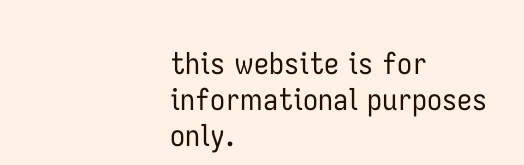this website is for informational purposes only.